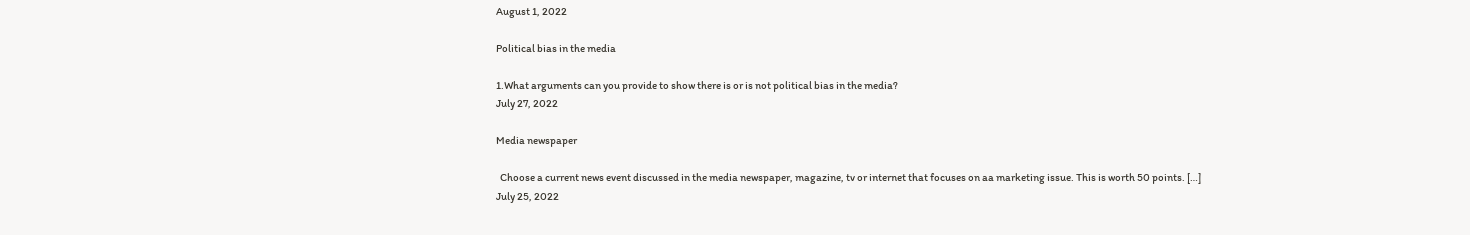August 1, 2022

Political bias in the media

1.What arguments can you provide to show there is or is not political bias in the media?
July 27, 2022

Media newspaper

  Choose a current news event discussed in the media newspaper, magazine, tv or internet that focuses on aa marketing issue. This is worth 50 points. […]
July 25, 2022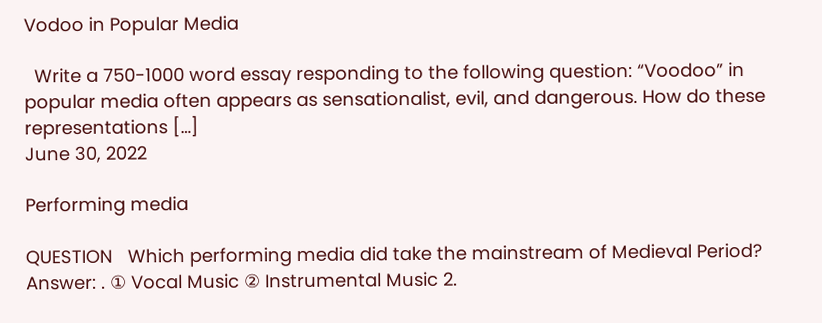Vodoo in Popular Media

  Write a 750-1000 word essay responding to the following question: “Voodoo” in popular media often appears as sensationalist, evil, and dangerous. How do these representations […]
June 30, 2022

Performing media

QUESTION   Which performing media did take the mainstream of Medieval Period? Answer: . ① Vocal Music ② Instrumental Music 2.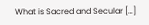What is Sacred and Secular […]